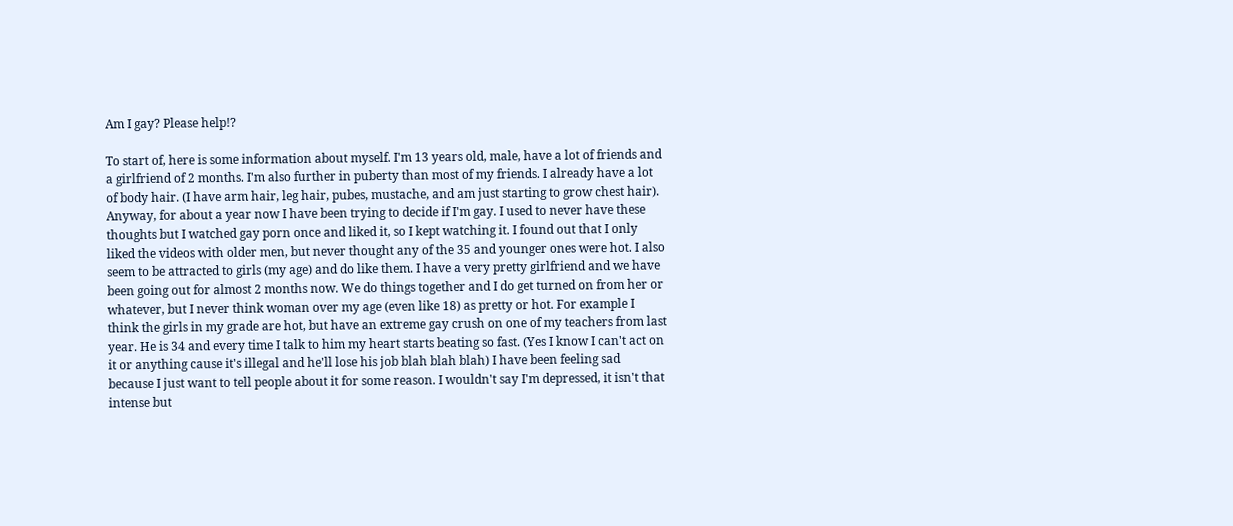Am I gay? Please help!?

To start of, here is some information about myself. I'm 13 years old, male, have a lot of friends and a girlfriend of 2 months. I'm also further in puberty than most of my friends. I already have a lot of body hair. (I have arm hair, leg hair, pubes, mustache, and am just starting to grow chest hair). Anyway, for about a year now I have been trying to decide if I'm gay. I used to never have these thoughts but I watched gay porn once and liked it, so I kept watching it. I found out that I only liked the videos with older men, but never thought any of the 35 and younger ones were hot. I also seem to be attracted to girls (my age) and do like them. I have a very pretty girlfriend and we have been going out for almost 2 months now. We do things together and I do get turned on from her or whatever, but I never think woman over my age (even like 18) as pretty or hot. For example I think the girls in my grade are hot, but have an extreme gay crush on one of my teachers from last year. He is 34 and every time I talk to him my heart starts beating so fast. (Yes I know I can't act on it or anything cause it's illegal and he'll lose his job blah blah blah) I have been feeling sad because I just want to tell people about it for some reason. I wouldn't say I'm depressed, it isn't that intense but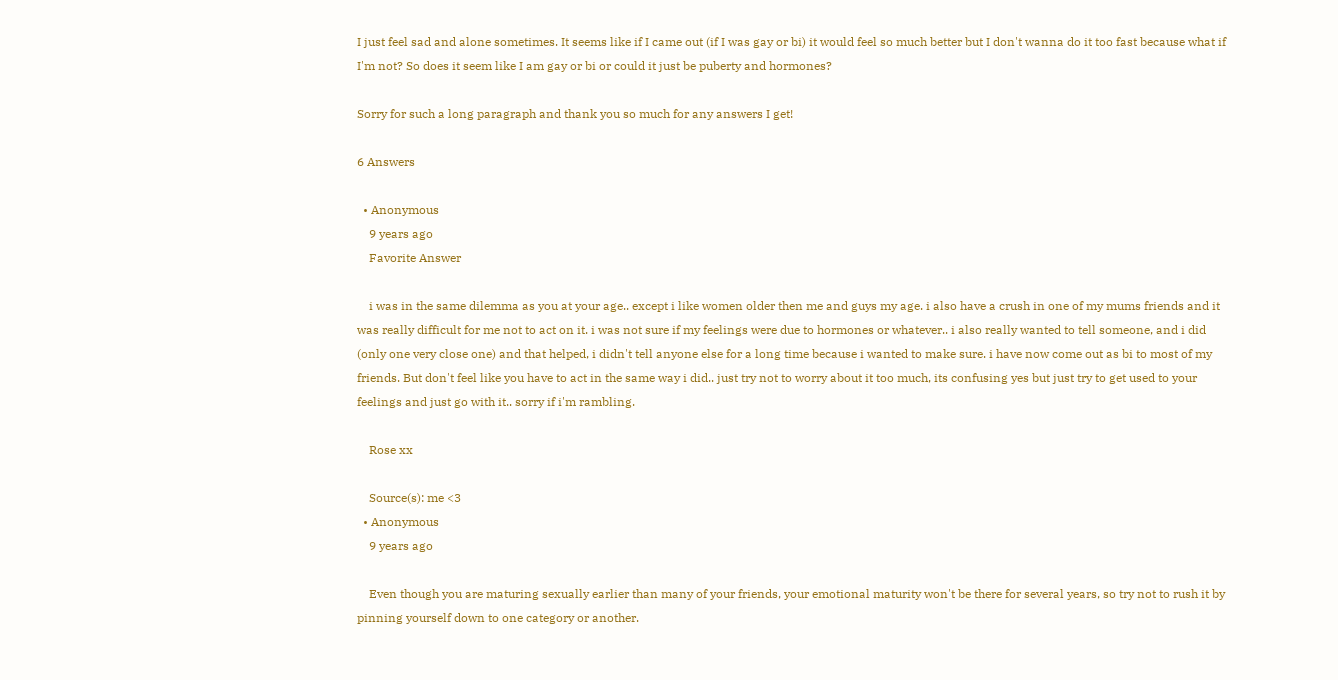I just feel sad and alone sometimes. It seems like if I came out (if I was gay or bi) it would feel so much better but I don't wanna do it too fast because what if I'm not? So does it seem like I am gay or bi or could it just be puberty and hormones?

Sorry for such a long paragraph and thank you so much for any answers I get!

6 Answers

  • Anonymous
    9 years ago
    Favorite Answer

    i was in the same dilemma as you at your age.. except i like women older then me and guys my age. i also have a crush in one of my mums friends and it was really difficult for me not to act on it. i was not sure if my feelings were due to hormones or whatever.. i also really wanted to tell someone, and i did (only one very close one) and that helped, i didn't tell anyone else for a long time because i wanted to make sure. i have now come out as bi to most of my friends. But don't feel like you have to act in the same way i did.. just try not to worry about it too much, its confusing yes but just try to get used to your feelings and just go with it.. sorry if i'm rambling.

    Rose xx

    Source(s): me <3
  • Anonymous
    9 years ago

    Even though you are maturing sexually earlier than many of your friends, your emotional maturity won't be there for several years, so try not to rush it by pinning yourself down to one category or another.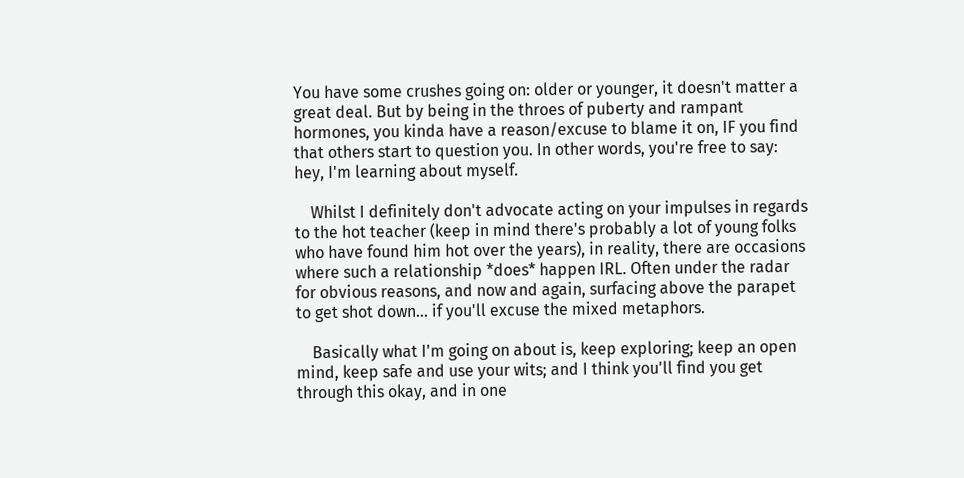You have some crushes going on: older or younger, it doesn't matter a great deal. But by being in the throes of puberty and rampant hormones, you kinda have a reason/excuse to blame it on, IF you find that others start to question you. In other words, you're free to say: hey, I'm learning about myself.

    Whilst I definitely don't advocate acting on your impulses in regards to the hot teacher (keep in mind there's probably a lot of young folks who have found him hot over the years), in reality, there are occasions where such a relationship *does* happen IRL. Often under the radar for obvious reasons, and now and again, surfacing above the parapet to get shot down... if you'll excuse the mixed metaphors.

    Basically what I'm going on about is, keep exploring; keep an open mind, keep safe and use your wits; and I think you'll find you get through this okay, and in one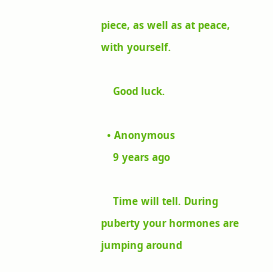piece, as well as at peace, with yourself.

    Good luck.

  • Anonymous
    9 years ago

    Time will tell. During puberty your hormones are jumping around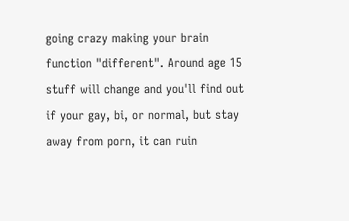going crazy making your brain function "different". Around age 15 stuff will change and you'll find out if your gay, bi, or normal, but stay away from porn, it can ruin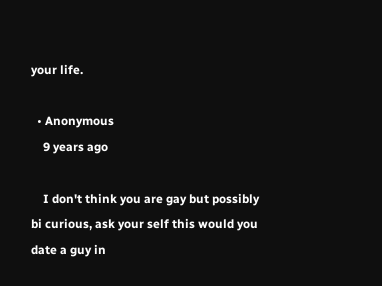your life.

  • Anonymous
    9 years ago

    I don't think you are gay but possibly bi curious, ask your self this would you date a guy in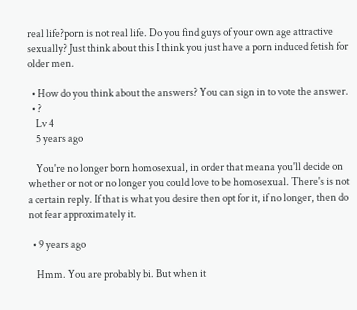real life?porn is not real life. Do you find guys of your own age attractive sexually? Just think about this I think you just have a porn induced fetish for older men.

  • How do you think about the answers? You can sign in to vote the answer.
  • ?
    Lv 4
    5 years ago

    You're no longer born homosexual, in order that meana you'll decide on whether or not or no longer you could love to be homosexual. There's is not a certain reply. If that is what you desire then opt for it, if no longer, then do not fear approximately it.

  • 9 years ago

    Hmm. You are probably bi. But when it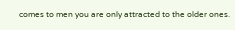comes to men you are only attracted to the older ones.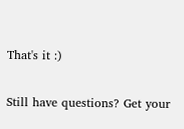That's it :)

Still have questions? Get your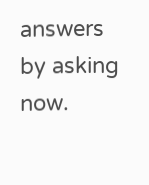answers by asking now.